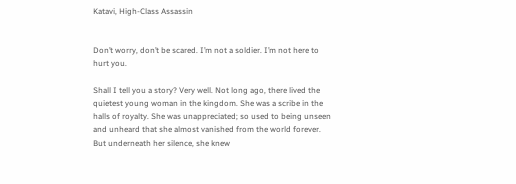Katavi, High-Class Assassin


Don’t worry, don’t be scared. I’m not a soldier. I’m not here to hurt you.

Shall I tell you a story? Very well. Not long ago, there lived the quietest young woman in the kingdom. She was a scribe in the halls of royalty. She was unappreciated; so used to being unseen and unheard that she almost vanished from the world forever. But underneath her silence, she knew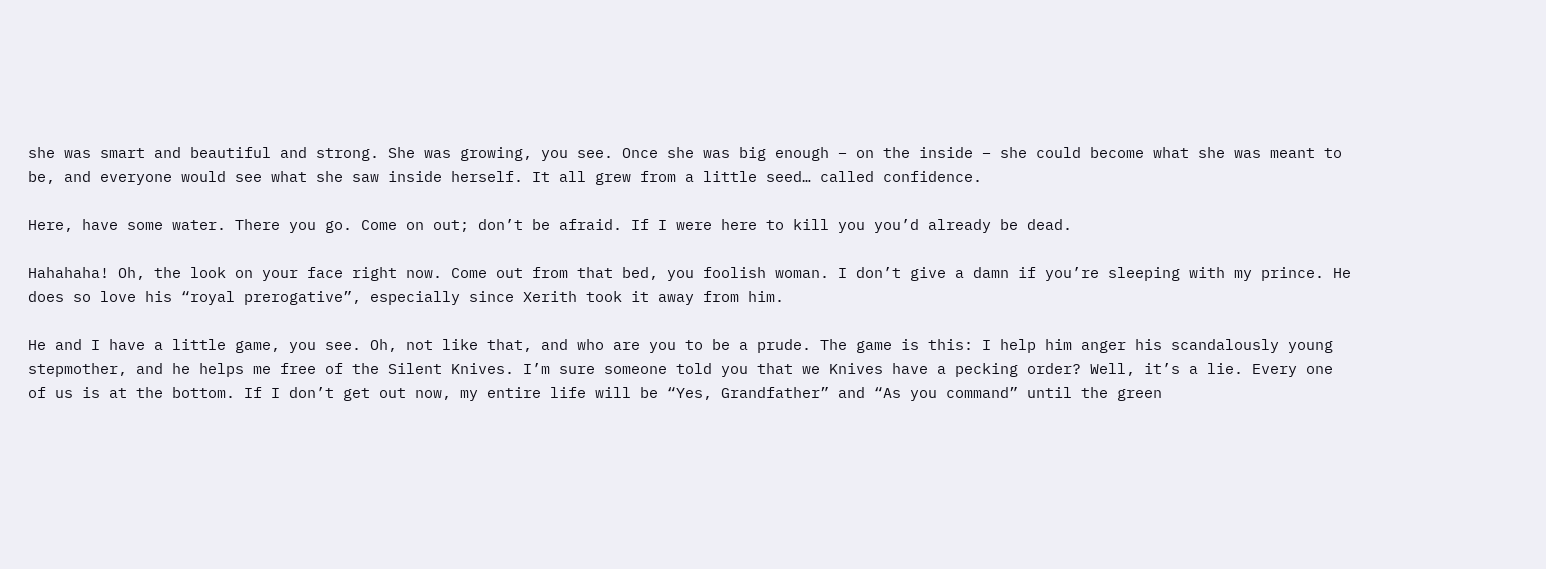she was smart and beautiful and strong. She was growing, you see. Once she was big enough – on the inside – she could become what she was meant to be, and everyone would see what she saw inside herself. It all grew from a little seed… called confidence.

Here, have some water. There you go. Come on out; don’t be afraid. If I were here to kill you you’d already be dead.

Hahahaha! Oh, the look on your face right now. Come out from that bed, you foolish woman. I don’t give a damn if you’re sleeping with my prince. He does so love his “royal prerogative”, especially since Xerith took it away from him.

He and I have a little game, you see. Oh, not like that, and who are you to be a prude. The game is this: I help him anger his scandalously young stepmother, and he helps me free of the Silent Knives. I’m sure someone told you that we Knives have a pecking order? Well, it’s a lie. Every one of us is at the bottom. If I don’t get out now, my entire life will be “Yes, Grandfather” and “As you command” until the green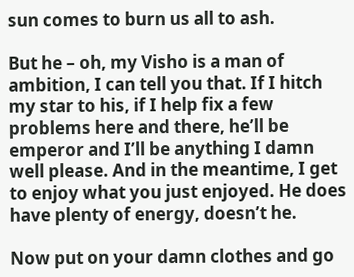sun comes to burn us all to ash.

But he – oh, my Visho is a man of ambition, I can tell you that. If I hitch my star to his, if I help fix a few problems here and there, he’ll be emperor and I’ll be anything I damn well please. And in the meantime, I get to enjoy what you just enjoyed. He does have plenty of energy, doesn’t he.

Now put on your damn clothes and go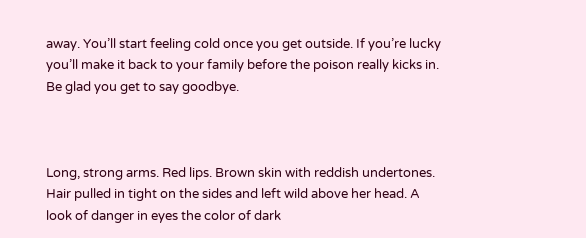away. You’ll start feeling cold once you get outside. If you’re lucky you’ll make it back to your family before the poison really kicks in. Be glad you get to say goodbye.



Long, strong arms. Red lips. Brown skin with reddish undertones. Hair pulled in tight on the sides and left wild above her head. A look of danger in eyes the color of dark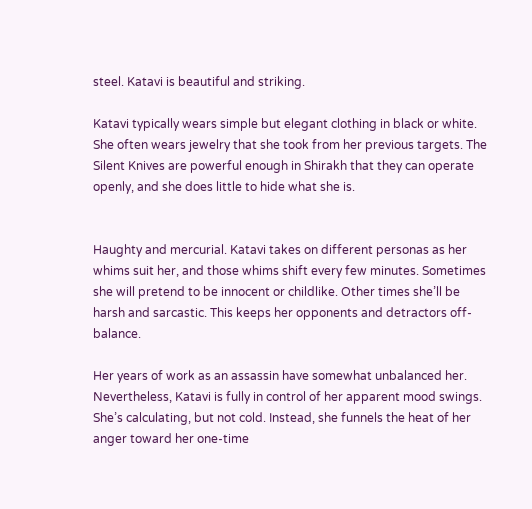steel. Katavi is beautiful and striking.

Katavi typically wears simple but elegant clothing in black or white. She often wears jewelry that she took from her previous targets. The Silent Knives are powerful enough in Shirakh that they can operate openly, and she does little to hide what she is.


Haughty and mercurial. Katavi takes on different personas as her whims suit her, and those whims shift every few minutes. Sometimes she will pretend to be innocent or childlike. Other times she’ll be harsh and sarcastic. This keeps her opponents and detractors off-balance.

Her years of work as an assassin have somewhat unbalanced her. Nevertheless, Katavi is fully in control of her apparent mood swings. She’s calculating, but not cold. Instead, she funnels the heat of her anger toward her one-time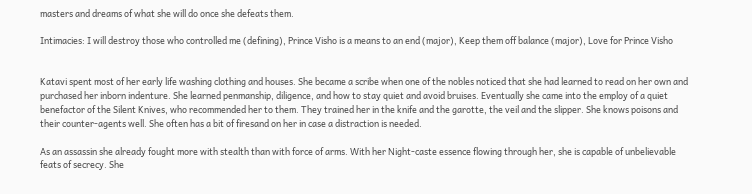masters and dreams of what she will do once she defeats them.

Intimacies: I will destroy those who controlled me (defining), Prince Visho is a means to an end (major), Keep them off balance (major), Love for Prince Visho


Katavi spent most of her early life washing clothing and houses. She became a scribe when one of the nobles noticed that she had learned to read on her own and purchased her inborn indenture. She learned penmanship, diligence, and how to stay quiet and avoid bruises. Eventually she came into the employ of a quiet benefactor of the Silent Knives, who recommended her to them. They trained her in the knife and the garotte, the veil and the slipper. She knows poisons and their counter-agents well. She often has a bit of firesand on her in case a distraction is needed.

As an assassin she already fought more with stealth than with force of arms. With her Night-caste essence flowing through her, she is capable of unbelievable feats of secrecy. She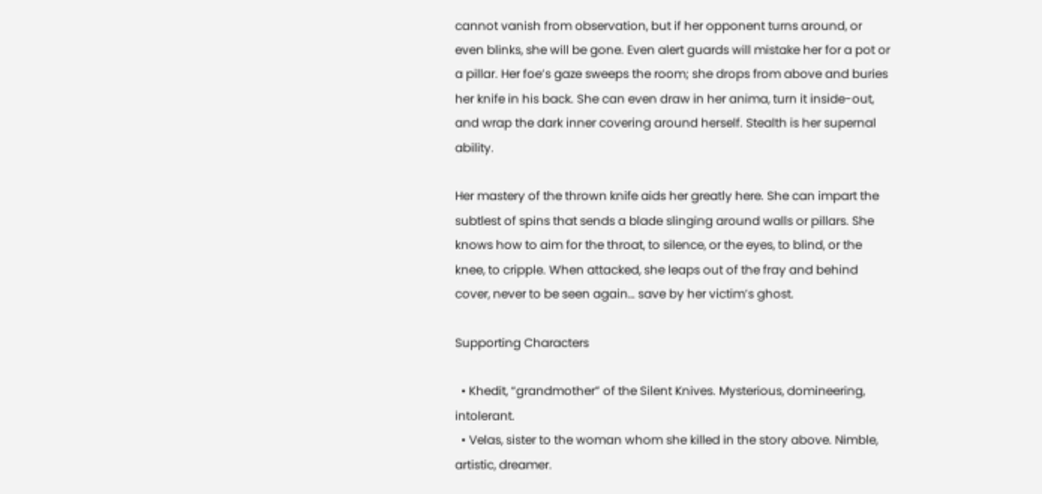cannot vanish from observation, but if her opponent turns around, or even blinks, she will be gone. Even alert guards will mistake her for a pot or a pillar. Her foe’s gaze sweeps the room; she drops from above and buries her knife in his back. She can even draw in her anima, turn it inside-out, and wrap the dark inner covering around herself. Stealth is her supernal ability.

Her mastery of the thrown knife aids her greatly here. She can impart the subtlest of spins that sends a blade slinging around walls or pillars. She knows how to aim for the throat, to silence, or the eyes, to blind, or the knee, to cripple. When attacked, she leaps out of the fray and behind cover, never to be seen again… save by her victim’s ghost.

Supporting Characters

  • Khedit, “grandmother” of the Silent Knives. Mysterious, domineering, intolerant.
  • Velas, sister to the woman whom she killed in the story above. Nimble, artistic, dreamer.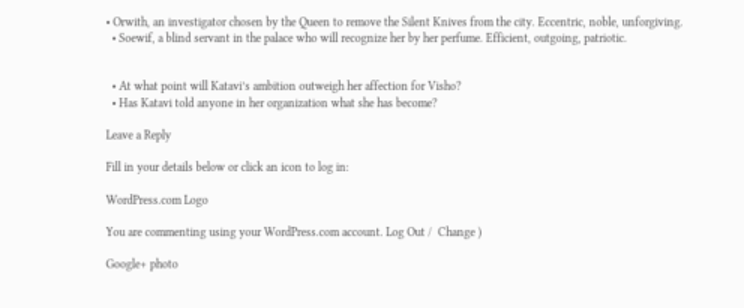• Orwith, an investigator chosen by the Queen to remove the Silent Knives from the city. Eccentric, noble, unforgiving.
  • Soewif, a blind servant in the palace who will recognize her by her perfume. Efficient, outgoing, patriotic.


  • At what point will Katavi’s ambition outweigh her affection for Visho?
  • Has Katavi told anyone in her organization what she has become?

Leave a Reply

Fill in your details below or click an icon to log in:

WordPress.com Logo

You are commenting using your WordPress.com account. Log Out /  Change )

Google+ photo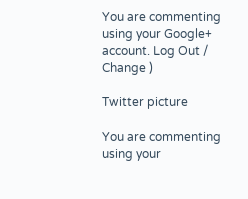You are commenting using your Google+ account. Log Out /  Change )

Twitter picture

You are commenting using your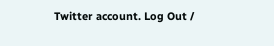Twitter account. Log Out /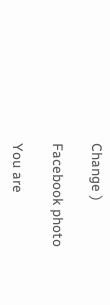Change )

Facebook photo

You are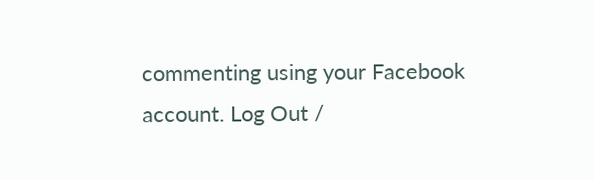commenting using your Facebook account. Log Out /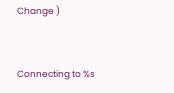Change )


Connecting to %s